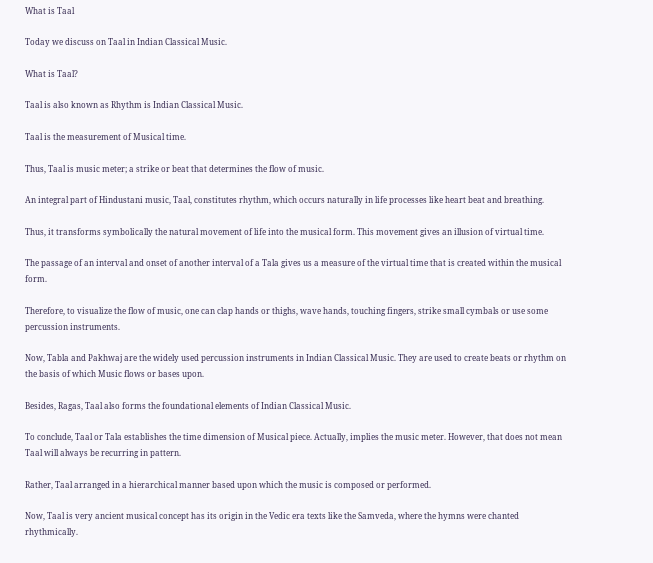What is Taal

Today we discuss on Taal in Indian Classical Music.

What is Taal?

Taal is also known as Rhythm is Indian Classical Music.

Taal is the measurement of Musical time.

Thus, Taal is music meter; a strike or beat that determines the flow of music.

An integral part of Hindustani music, Taal, constitutes rhythm, which occurs naturally in life processes like heart beat and breathing.

Thus, it transforms symbolically the natural movement of life into the musical form. This movement gives an illusion of virtual time.

The passage of an interval and onset of another interval of a Tala gives us a measure of the virtual time that is created within the musical form.

Therefore, to visualize the flow of music, one can clap hands or thighs, wave hands, touching fingers, strike small cymbals or use some percussion instruments.

Now, Tabla and Pakhwaj are the widely used percussion instruments in Indian Classical Music. They are used to create beats or rhythm on the basis of which Music flows or bases upon.

Besides, Ragas, Taal also forms the foundational elements of Indian Classical Music.

To conclude, Taal or Tala establishes the time dimension of Musical piece. Actually, implies the music meter. However, that does not mean Taal will always be recurring in pattern.

Rather, Taal arranged in a hierarchical manner based upon which the music is composed or performed.

Now, Taal is very ancient musical concept has its origin in the Vedic era texts like the Samveda, where the hymns were chanted rhythmically.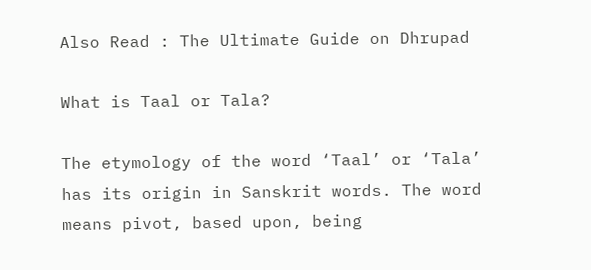Also Read : The Ultimate Guide on Dhrupad

What is Taal or Tala?

The etymology of the word ‘Taal’ or ‘Tala’ has its origin in Sanskrit words. The word means pivot, based upon, being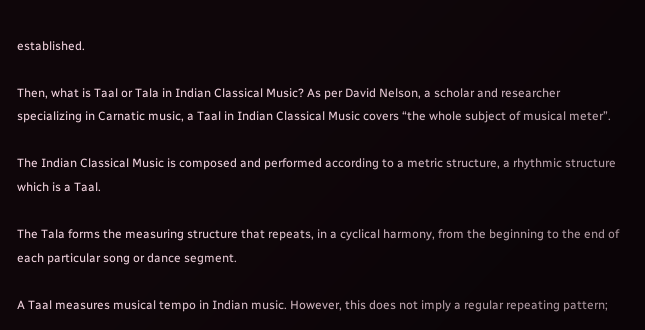established.

Then, what is Taal or Tala in Indian Classical Music? As per David Nelson, a scholar and researcher specializing in Carnatic music, a Taal in Indian Classical Music covers “the whole subject of musical meter”.

The Indian Classical Music is composed and performed according to a metric structure, a rhythmic structure which is a Taal.

The Tala forms the measuring structure that repeats, in a cyclical harmony, from the beginning to the end of each particular song or dance segment.

A Taal measures musical tempo in Indian music. However, this does not imply a regular repeating pattern;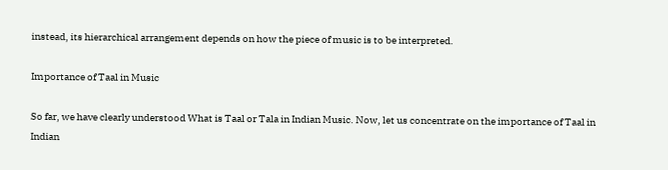instead, its hierarchical arrangement depends on how the piece of music is to be interpreted.

Importance of Taal in Music

So far, we have clearly understood What is Taal or Tala in Indian Music. Now, let us concentrate on the importance of Taal in Indian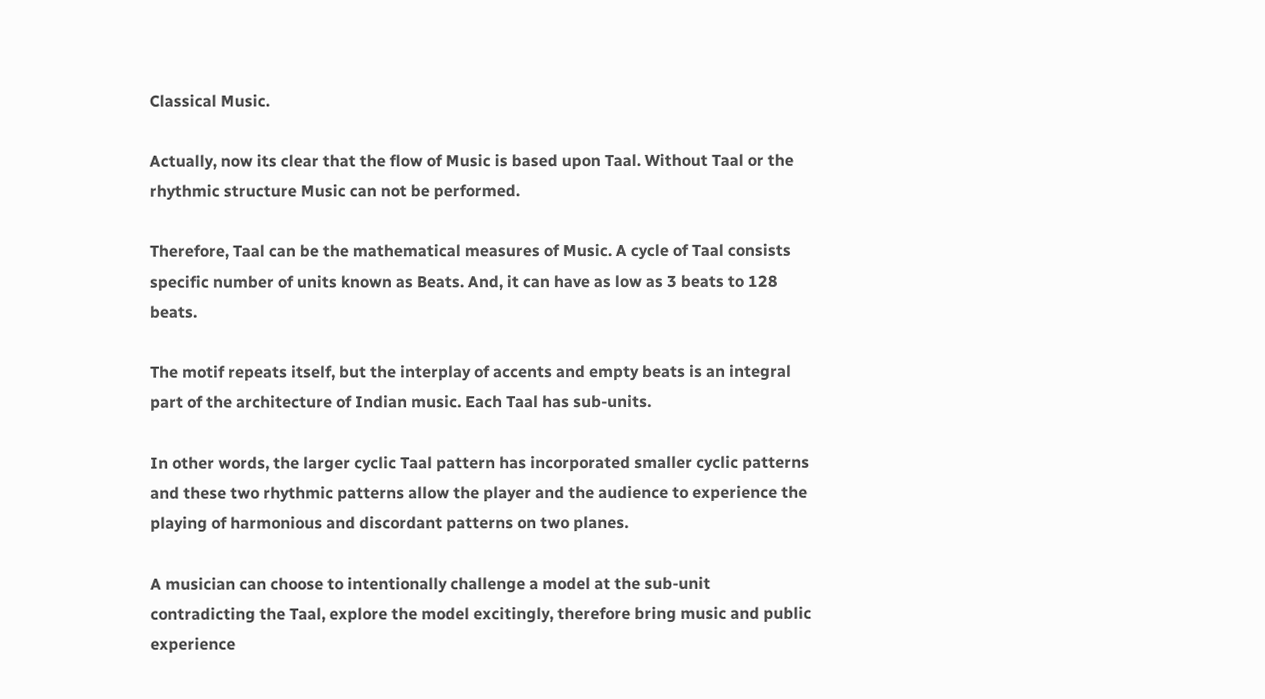Classical Music.

Actually, now its clear that the flow of Music is based upon Taal. Without Taal or the rhythmic structure Music can not be performed.

Therefore, Taal can be the mathematical measures of Music. A cycle of Taal consists specific number of units known as Beats. And, it can have as low as 3 beats to 128 beats.

The motif repeats itself, but the interplay of accents and empty beats is an integral part of the architecture of Indian music. Each Taal has sub-units.

In other words, the larger cyclic Taal pattern has incorporated smaller cyclic patterns and these two rhythmic patterns allow the player and the audience to experience the playing of harmonious and discordant patterns on two planes.

A musician can choose to intentionally challenge a model at the sub-unit contradicting the Taal, explore the model excitingly, therefore bring music and public experience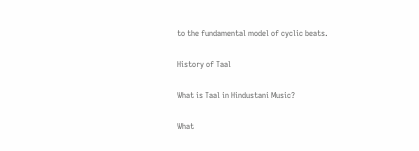to the fundamental model of cyclic beats.

History of Taal

What is Taal in Hindustani Music?

What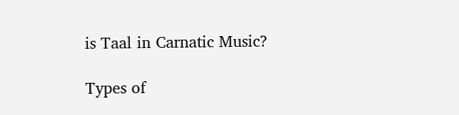is Taal in Carnatic Music?

Types of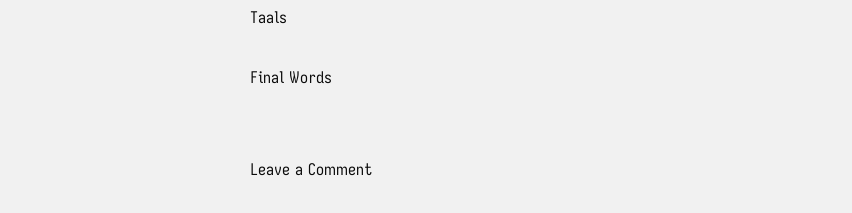Taals

Final Words


Leave a Comment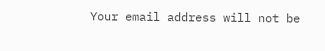Your email address will not be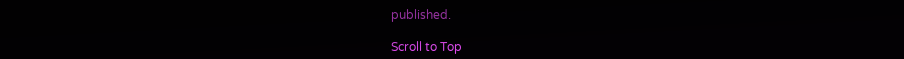published.

Scroll to Top